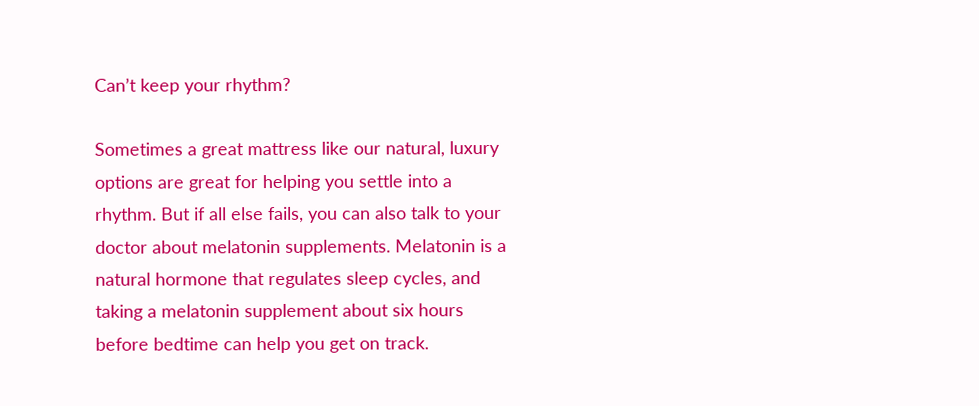Can’t keep your rhythm?

Sometimes a great mattress like our natural, luxury options are great for helping you settle into a rhythm. But if all else fails, you can also talk to your doctor about melatonin supplements. Melatonin is a natural hormone that regulates sleep cycles, and taking a melatonin supplement about six hours before bedtime can help you get on track.